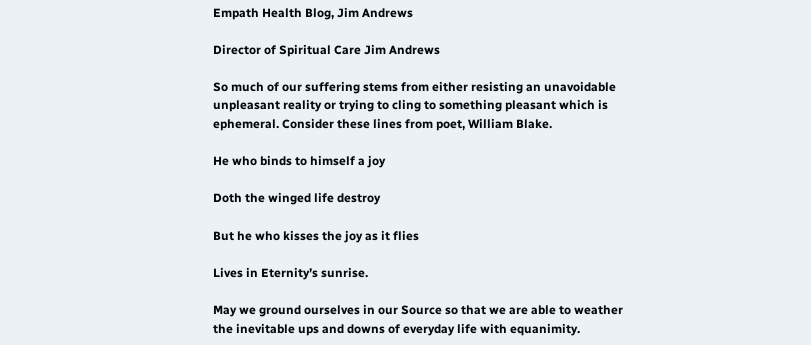Empath Health Blog, Jim Andrews

Director of Spiritual Care Jim Andrews

So much of our suffering stems from either resisting an unavoidable unpleasant reality or trying to cling to something pleasant which is ephemeral. Consider these lines from poet, William Blake.

He who binds to himself a joy

Doth the winged life destroy

But he who kisses the joy as it flies

Lives in Eternity’s sunrise.

May we ground ourselves in our Source so that we are able to weather the inevitable ups and downs of everyday life with equanimity.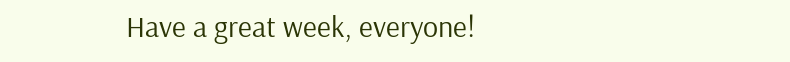Have a great week, everyone!